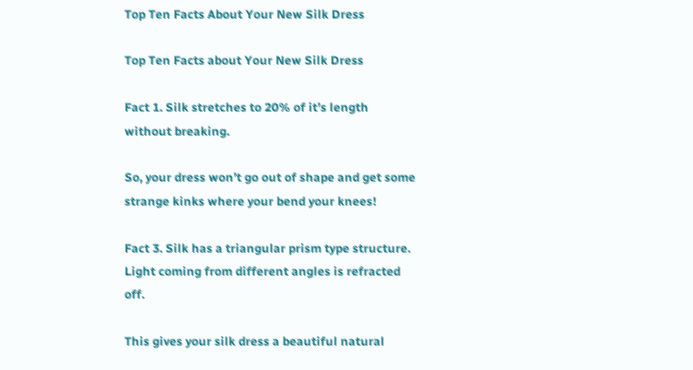Top Ten Facts About Your New Silk Dress

Top Ten Facts about Your New Silk Dress

Fact 1. Silk stretches to 20% of it’s length without breaking.

So, your dress won’t go out of shape and get some strange kinks where your bend your knees!

Fact 3. Silk has a triangular prism type structure. Light coming from different angles is refracted off.

This gives your silk dress a beautiful natural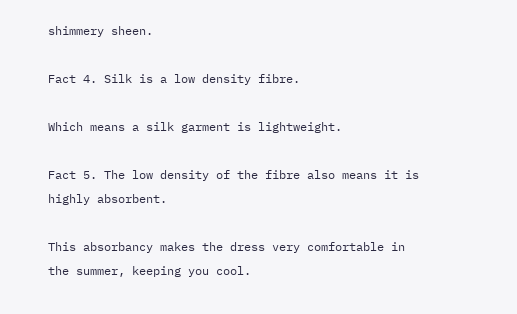shimmery sheen.

Fact 4. Silk is a low density fibre.

Which means a silk garment is lightweight.

Fact 5. The low density of the fibre also means it is highly absorbent.

This absorbancy makes the dress very comfortable in the summer, keeping you cool.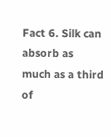Fact 6. Silk can absorb as much as a third of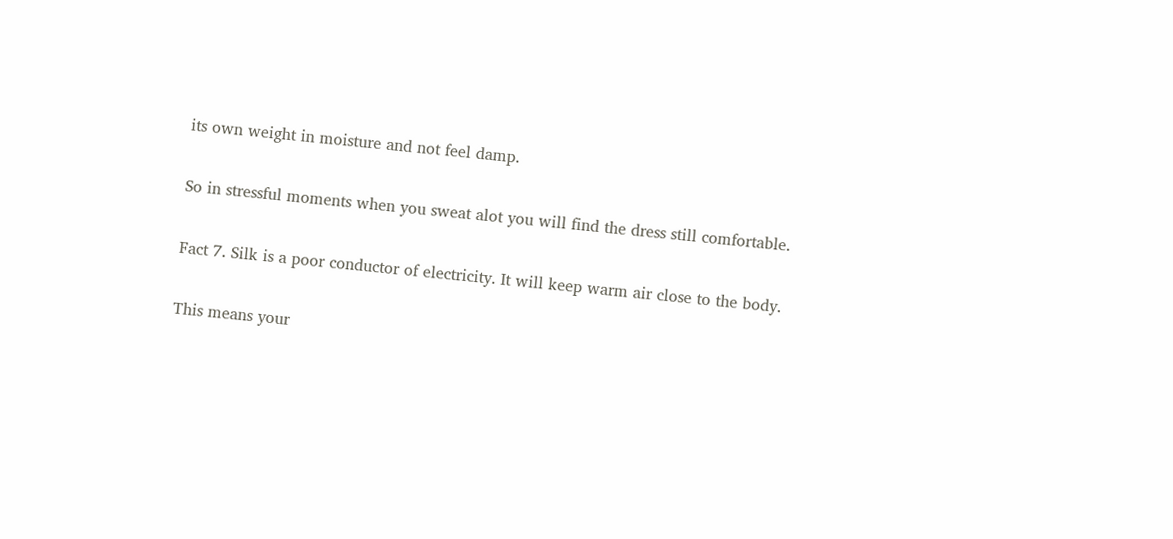its own weight in moisture and not feel damp.

So in stressful moments when you sweat alot you will find the dress still comfortable.

Fact 7. Silk is a poor conductor of electricity. It will keep warm air close to the body.

This means your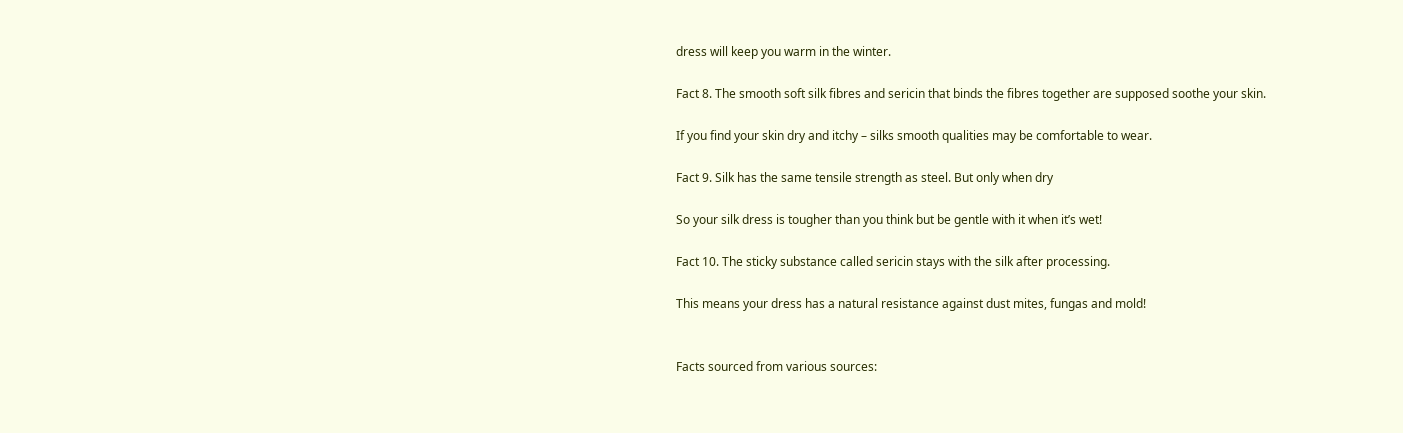dress will keep you warm in the winter.

Fact 8. The smooth soft silk fibres and sericin that binds the fibres together are supposed soothe your skin.

If you find your skin dry and itchy – silks smooth qualities may be comfortable to wear.

Fact 9. Silk has the same tensile strength as steel. But only when dry

So your silk dress is tougher than you think but be gentle with it when it’s wet!

Fact 10. The sticky substance called sericin stays with the silk after processing.

This means your dress has a natural resistance against dust mites, fungas and mold!


Facts sourced from various sources: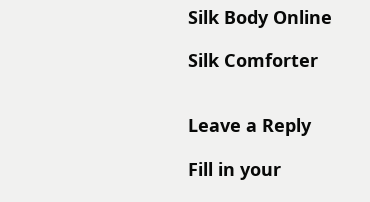Silk Body Online

Silk Comforter


Leave a Reply

Fill in your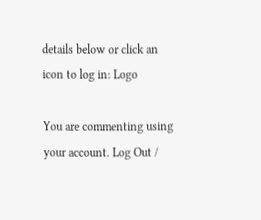details below or click an icon to log in: Logo

You are commenting using your account. Log Out /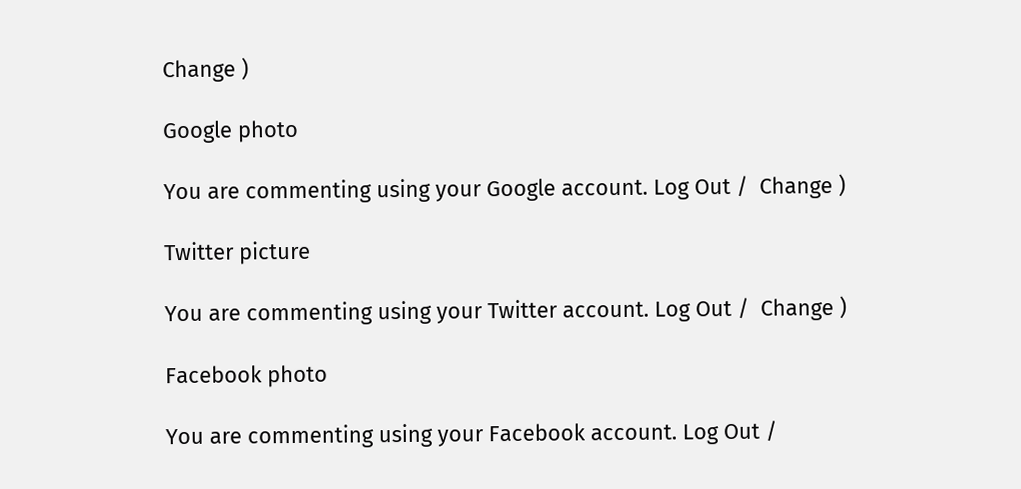Change )

Google photo

You are commenting using your Google account. Log Out /  Change )

Twitter picture

You are commenting using your Twitter account. Log Out /  Change )

Facebook photo

You are commenting using your Facebook account. Log Out /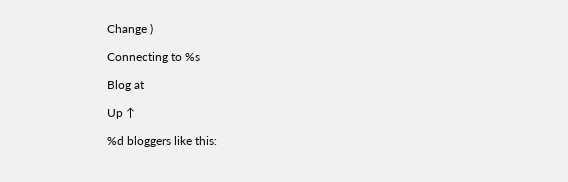Change )

Connecting to %s

Blog at

Up ↑

%d bloggers like this: